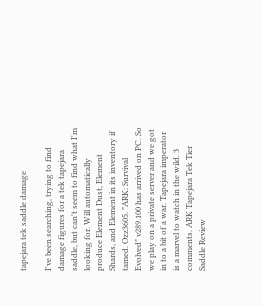tapejara tek saddle damage

I've been searching, trying to find damage figures for a tek tapejara saddle, but can't seem to find what I'm looking for. Will automatically produce Element Dust, Element Shards, and Element in its inventory if tamed. Ozz3605. "ARK: Survival Evolved" v289.100 has arrived on PC. So we play on a private server and we got in to a bit of a war. Tapejara imperator is a marvel to watch in the wild. 3 comments. ARK Tapejara Tek Tier Saddle Review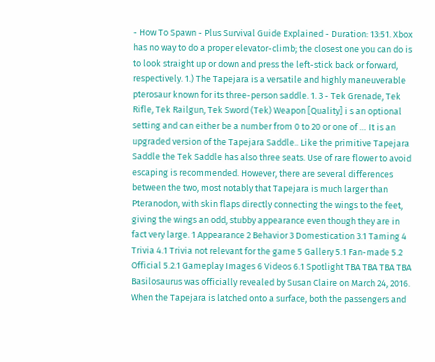- How To Spawn - Plus Survival Guide Explained - Duration: 13:51. Xbox has no way to do a proper elevator-climb; the closest one you can do is to look straight up or down and press the left-stick back or forward, respectively. 1.) The Tapejara is a versatile and highly maneuverable pterosaur known for its three-person saddle. 1. 3 - Tek Grenade, Tek Rifle, Tek Railgun, Tek Sword (Tek) Weapon [Quality] i s an optional setting and can either be a number from 0 to 20 or one of … It is an upgraded version of the Tapejara Saddle.. Like the primitive Tapejara Saddle the Tek Saddle has also three seats. Use of rare flower to avoid escaping is recommended. However, there are several differences between the two, most notably that Tapejara is much larger than Pteranodon, with skin flaps directly connecting the wings to the feet, giving the wings an odd, stubby appearance even though they are in fact very large. 1 Appearance 2 Behavior 3 Domestication 3.1 Taming 4 Trivia 4.1 Trivia not relevant for the game 5 Gallery 5.1 Fan-made 5.2 Official 5.2.1 Gameplay Images 6 Videos 6.1 Spotlight TBA TBA TBA TBA Basilosaurus was officially revealed by Susan Claire on March 24, 2016. When the Tapejara is latched onto a surface, both the passengers and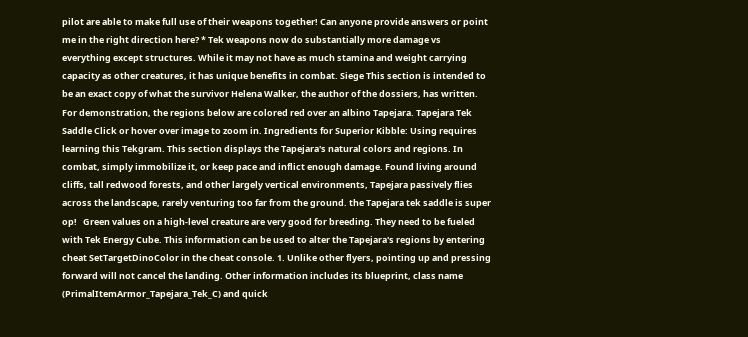pilot are able to make full use of their weapons together! Can anyone provide answers or point me in the right direction here? * Tek weapons now do substantially more damage vs everything except structures. While it may not have as much stamina and weight carrying capacity as other creatures, it has unique benefits in combat. Siege This section is intended to be an exact copy of what the survivor Helena Walker, the author of the dossiers, has written. For demonstration, the regions below are colored red over an albino Tapejara. Tapejara Tek Saddle Click or hover over image to zoom in. Ingredients for Superior Kibble: Using requires learning this Tekgram. This section displays the Tapejara's natural colors and regions. In combat, simply immobilize it, or keep pace and inflict enough damage. Found living around cliffs, tall redwood forests, and other largely vertical environments, Tapejara passively flies across the landscape, rarely venturing too far from the ground. the Tapejara tek saddle is super op!   Green values on a high-level creature are very good for breeding. They need to be fueled with Tek Energy Cube. This information can be used to alter the Tapejara's regions by entering cheat SetTargetDinoColor in the cheat console. 1. Unlike other flyers, pointing up and pressing forward will not cancel the landing. Other information includes its blueprint, class name (PrimalItemArmor_Tapejara_Tek_C) and quick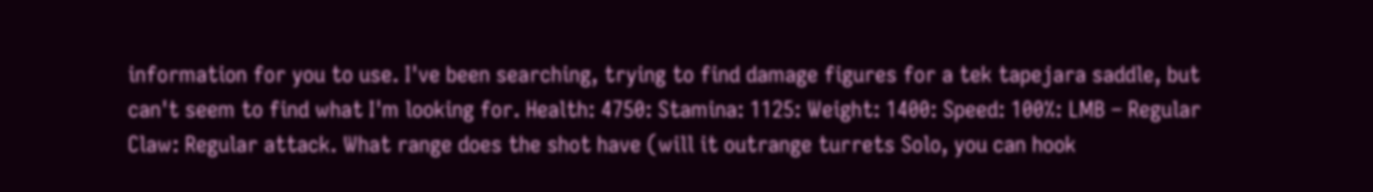information for you to use. I've been searching, trying to find damage figures for a tek tapejara saddle, but can't seem to find what I'm looking for. Health: 4750: Stamina: 1125: Weight: 1400: Speed: 100%: LMB – Regular Claw: Regular attack. What range does the shot have (will it outrange turrets Solo, you can hook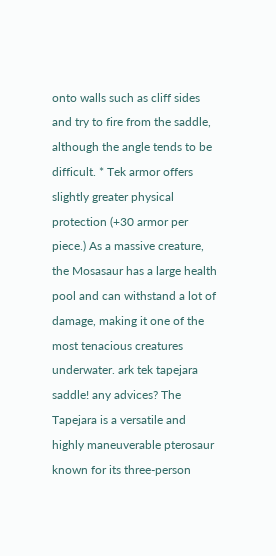onto walls such as cliff sides and try to fire from the saddle, although the angle tends to be difficult. * Tek armor offers slightly greater physical protection (+30 armor per piece.) As a massive creature, the Mosasaur has a large health pool and can withstand a lot of damage, making it one of the most tenacious creatures underwater. ark tek tapejara saddle! any advices? The Tapejara is a versatile and highly maneuverable pterosaur known for its three-person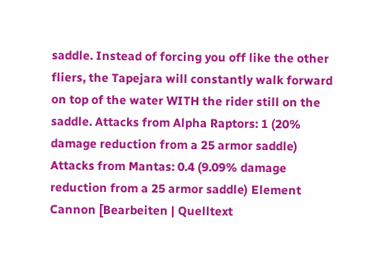saddle. Instead of forcing you off like the other fliers, the Tapejara will constantly walk forward on top of the water WITH the rider still on the saddle. Attacks from Alpha Raptors: 1 (20% damage reduction from a 25 armor saddle) Attacks from Mantas: 0.4 (9.09% damage reduction from a 25 armor saddle) Element Cannon [Bearbeiten | Quelltext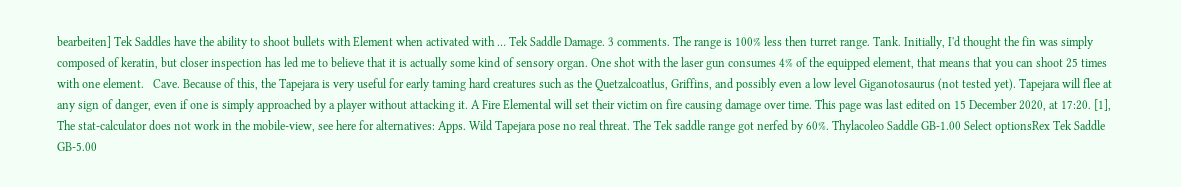bearbeiten] Tek Saddles have the ability to shoot bullets with Element when activated with … Tek Saddle Damage. 3 comments. The range is 100% less then turret range. Tank. Initially, I'd thought the fin was simply composed of keratin, but closer inspection has led me to believe that it is actually some kind of sensory organ. One shot with the laser gun consumes 4% of the equipped element, that means that you can shoot 25 times with one element.   Cave. Because of this, the Tapejara is very useful for early taming hard creatures such as the Quetzalcoatlus, Griffins, and possibly even a low level Giganotosaurus (not tested yet). Tapejara will flee at any sign of danger, even if one is simply approached by a player without attacking it. A Fire Elemental will set their victim on fire causing damage over time. This page was last edited on 15 December 2020, at 17:20. [1], The stat-calculator does not work in the mobile-view, see here for alternatives: Apps. Wild Tapejara pose no real threat. The Tek saddle range got nerfed by 60%. Thylacoleo Saddle GB-1.00 Select optionsRex Tek Saddle GB-5.00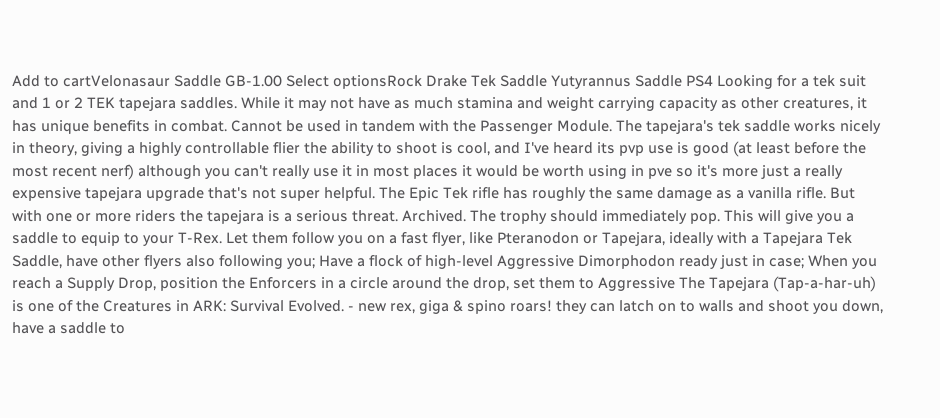Add to cartVelonasaur Saddle GB-1.00 Select optionsRock Drake Tek Saddle Yutyrannus Saddle PS4 Looking for a tek suit and 1 or 2 TEK tapejara saddles. While it may not have as much stamina and weight carrying capacity as other creatures, it has unique benefits in combat. Cannot be used in tandem with the Passenger Module. The tapejara's tek saddle works nicely in theory, giving a highly controllable flier the ability to shoot is cool, and I've heard its pvp use is good (at least before the most recent nerf) although you can't really use it in most places it would be worth using in pve so it's more just a really expensive tapejara upgrade that's not super helpful. The Epic Tek rifle has roughly the same damage as a vanilla rifle. But with one or more riders the tapejara is a serious threat. Archived. The trophy should immediately pop. This will give you a saddle to equip to your T-Rex. Let them follow you on a fast flyer, like Pteranodon or Tapejara, ideally with a Tapejara Tek Saddle, have other flyers also following you; Have a flock of high-level Aggressive Dimorphodon ready just in case; When you reach a Supply Drop, position the Enforcers in a circle around the drop, set them to Aggressive The Tapejara (Tap-a-har-uh) is one of the Creatures in ARK: Survival Evolved. - new rex, giga & spino roars! they can latch on to walls and shoot you down, have a saddle to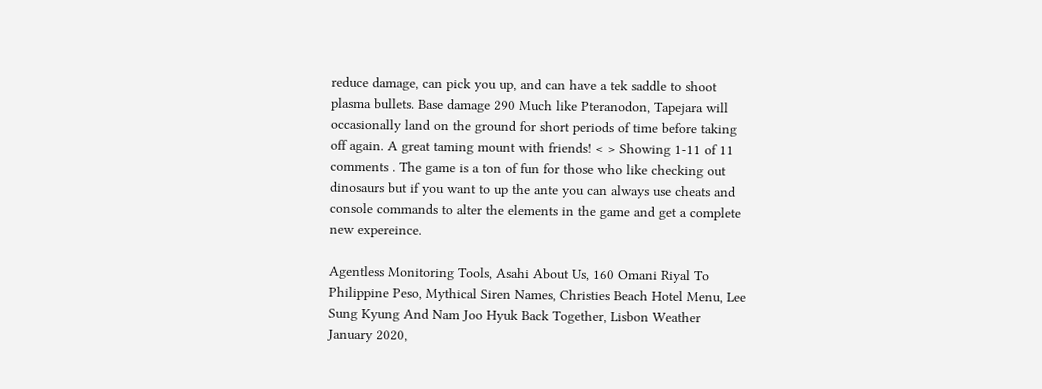reduce damage, can pick you up, and can have a tek saddle to shoot plasma bullets. Base damage 290 Much like Pteranodon, Tapejara will occasionally land on the ground for short periods of time before taking off again. A great taming mount with friends! < > Showing 1-11 of 11 comments . The game is a ton of fun for those who like checking out dinosaurs but if you want to up the ante you can always use cheats and console commands to alter the elements in the game and get a complete new expereince.

Agentless Monitoring Tools, Asahi About Us, 160 Omani Riyal To Philippine Peso, Mythical Siren Names, Christies Beach Hotel Menu, Lee Sung Kyung And Nam Joo Hyuk Back Together, Lisbon Weather January 2020,